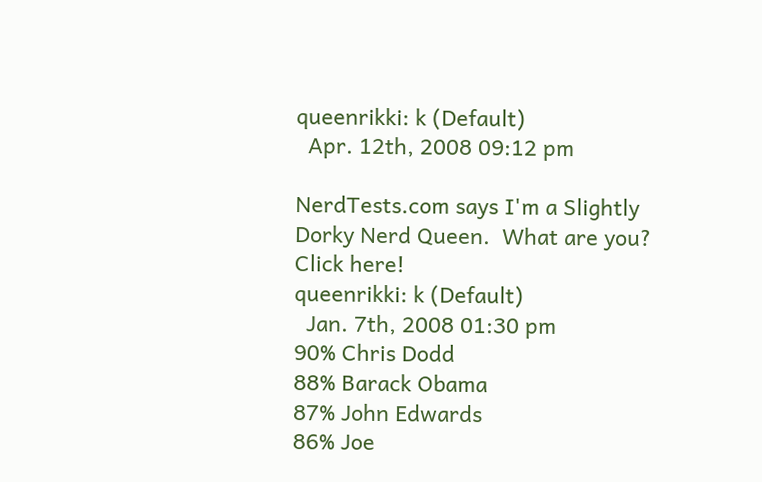queenrikki: k (Default)
  Apr. 12th, 2008 09:12 pm

NerdTests.com says I'm a Slightly Dorky Nerd Queen.  What are you?  Click here!
queenrikki: k (Default)
  Jan. 7th, 2008 01:30 pm
90% Chris Dodd
88% Barack Obama
87% John Edwards
86% Joe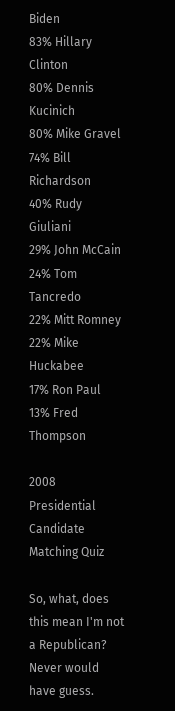Biden
83% Hillary Clinton
80% Dennis Kucinich
80% Mike Gravel
74% Bill Richardson
40% Rudy Giuliani
29% John McCain
24% Tom Tancredo
22% Mitt Romney
22% Mike Huckabee
17% Ron Paul
13% Fred Thompson

2008 Presidential Candidate Matching Quiz

So, what, does this mean I'm not a Republican? Never would have guess.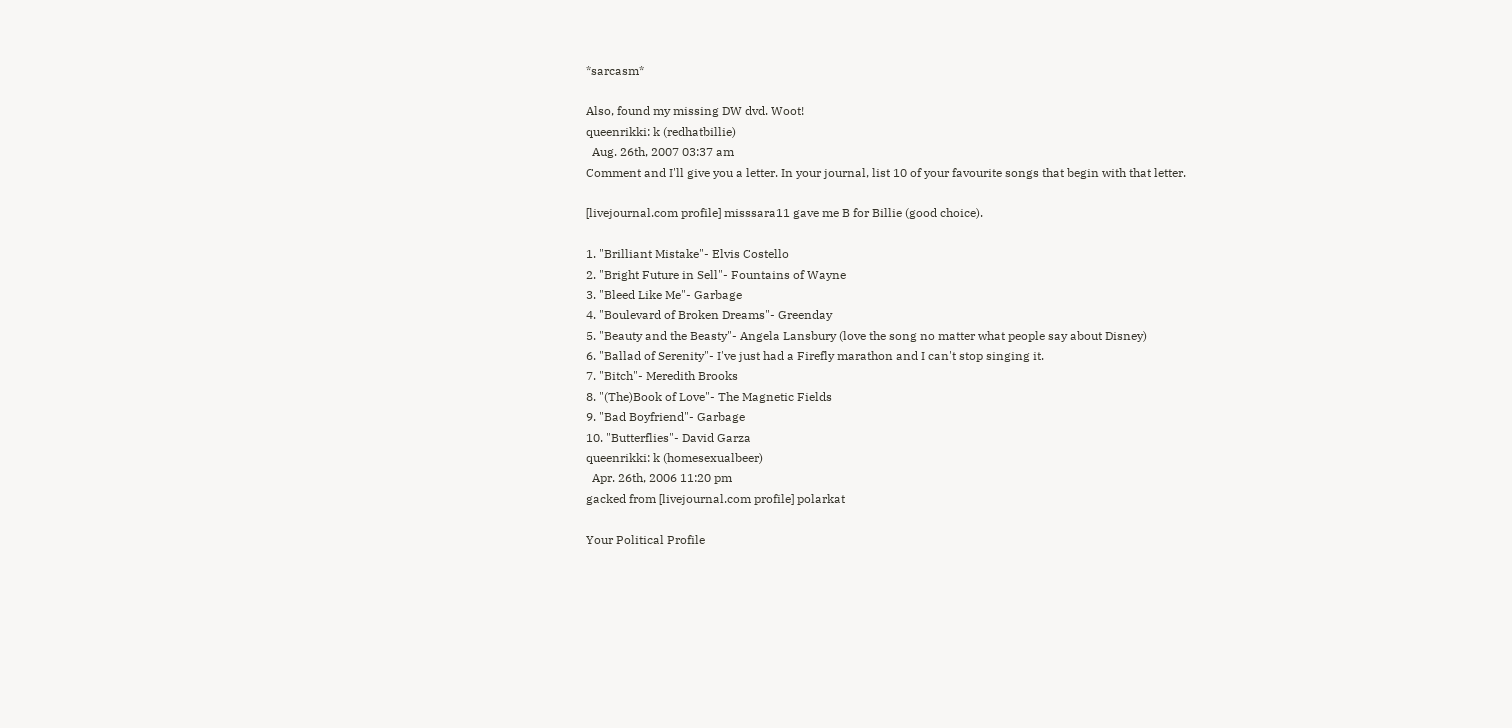*sarcasm*

Also, found my missing DW dvd. Woot!
queenrikki: k (redhatbillie)
  Aug. 26th, 2007 03:37 am
Comment and I'll give you a letter. In your journal, list 10 of your favourite songs that begin with that letter.

[livejournal.com profile] misssara11 gave me B for Billie (good choice).

1. "Brilliant Mistake"- Elvis Costello
2. "Bright Future in Sell"- Fountains of Wayne
3. "Bleed Like Me"- Garbage
4. "Boulevard of Broken Dreams"- Greenday
5. "Beauty and the Beasty"- Angela Lansbury (love the song no matter what people say about Disney)
6. "Ballad of Serenity"- I've just had a Firefly marathon and I can't stop singing it.
7. "Bitch"- Meredith Brooks
8. "(The)Book of Love"- The Magnetic Fields
9. "Bad Boyfriend"- Garbage
10. "Butterflies"- David Garza
queenrikki: k (homesexualbeer)
  Apr. 26th, 2006 11:20 pm
gacked from [livejournal.com profile] polarkat

Your Political Profile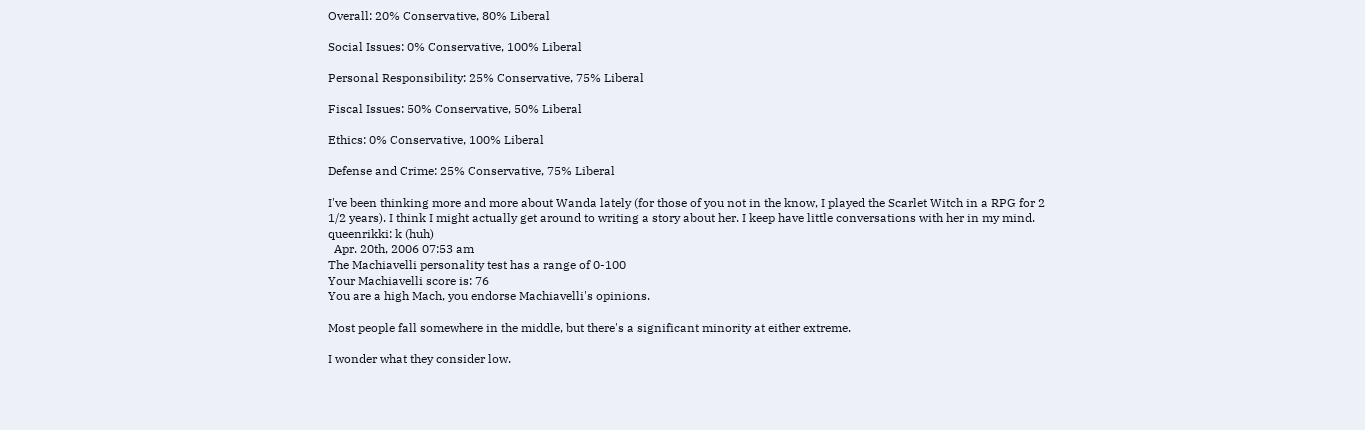Overall: 20% Conservative, 80% Liberal

Social Issues: 0% Conservative, 100% Liberal

Personal Responsibility: 25% Conservative, 75% Liberal

Fiscal Issues: 50% Conservative, 50% Liberal

Ethics: 0% Conservative, 100% Liberal

Defense and Crime: 25% Conservative, 75% Liberal

I've been thinking more and more about Wanda lately (for those of you not in the know, I played the Scarlet Witch in a RPG for 2 1/2 years). I think I might actually get around to writing a story about her. I keep have little conversations with her in my mind.
queenrikki: k (huh)
  Apr. 20th, 2006 07:53 am
The Machiavelli personality test has a range of 0-100
Your Machiavelli score is: 76
You are a high Mach, you endorse Machiavelli's opinions.

Most people fall somewhere in the middle, but there's a significant minority at either extreme.

I wonder what they consider low.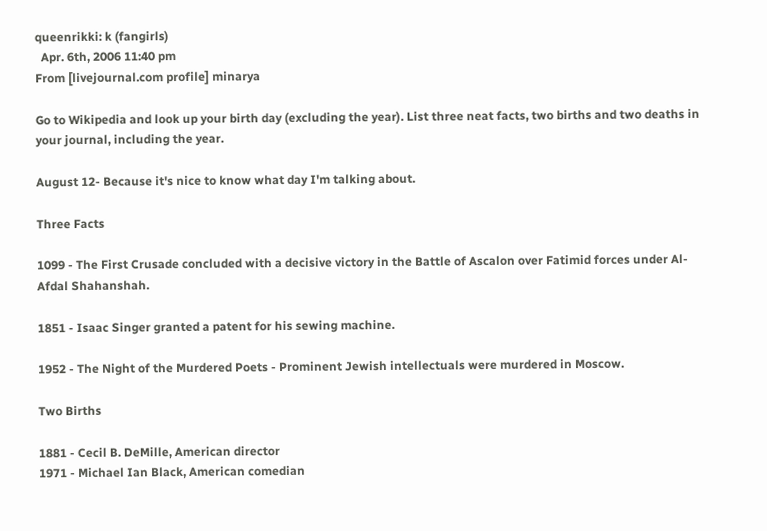queenrikki: k (fangirls)
  Apr. 6th, 2006 11:40 pm
From [livejournal.com profile] minarya

Go to Wikipedia and look up your birth day (excluding the year). List three neat facts, two births and two deaths in your journal, including the year.

August 12- Because it's nice to know what day I'm talking about.

Three Facts

1099 - The First Crusade concluded with a decisive victory in the Battle of Ascalon over Fatimid forces under Al-Afdal Shahanshah.

1851 - Isaac Singer granted a patent for his sewing machine.

1952 - The Night of the Murdered Poets - Prominent Jewish intellectuals were murdered in Moscow.

Two Births

1881 - Cecil B. DeMille, American director
1971 - Michael Ian Black, American comedian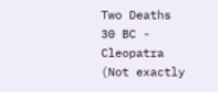Two Deaths
30 BC - Cleopatra (Not exactly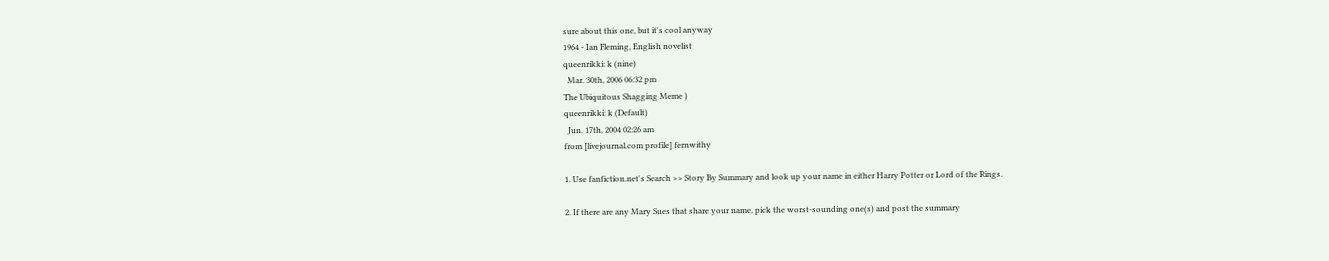sure about this one, but it's cool anyway
1964 - Ian Fleming, English novelist
queenrikki: k (nine)
  Mar. 30th, 2006 06:32 pm
The Ubiquitous Shagging Meme )
queenrikki: k (Default)
  Jun. 17th, 2004 02:26 am
from [livejournal.com profile] fernwithy

1. Use fanfiction.net's Search >> Story By Summary and look up your name in either Harry Potter or Lord of the Rings.

2. If there are any Mary Sues that share your name, pick the worst-sounding one(s) and post the summary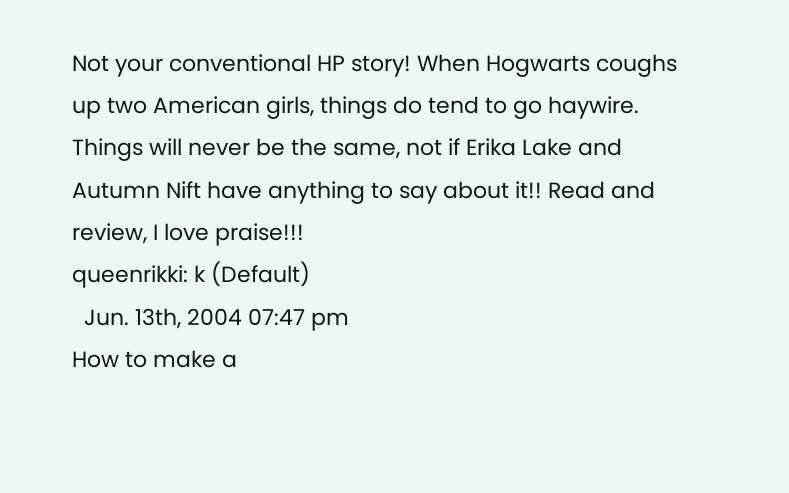Not your conventional HP story! When Hogwarts coughs up two American girls, things do tend to go haywire. Things will never be the same, not if Erika Lake and Autumn Nift have anything to say about it!! Read and review, I love praise!!!
queenrikki: k (Default)
  Jun. 13th, 2004 07:47 pm
How to make a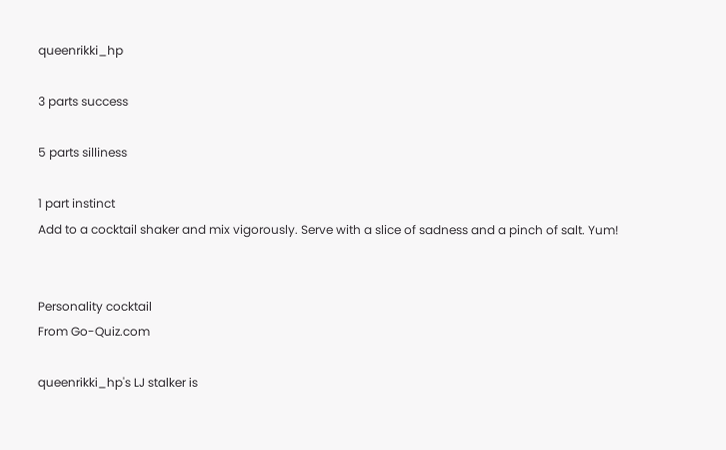queenrikki_hp

3 parts success

5 parts silliness

1 part instinct
Add to a cocktail shaker and mix vigorously. Serve with a slice of sadness and a pinch of salt. Yum!


Personality cocktail
From Go-Quiz.com

queenrikki_hp's LJ stalker is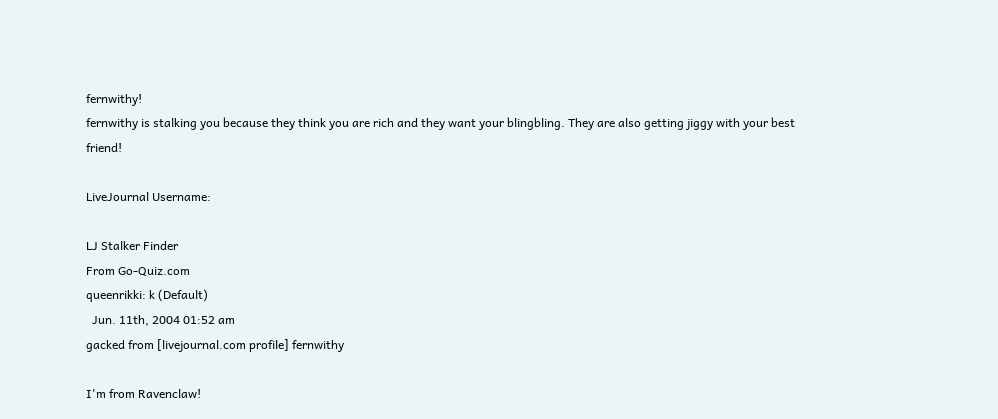fernwithy!
fernwithy is stalking you because they think you are rich and they want your blingbling. They are also getting jiggy with your best friend!

LiveJournal Username:

LJ Stalker Finder
From Go-Quiz.com
queenrikki: k (Default)
  Jun. 11th, 2004 01:52 am
gacked from [livejournal.com profile] fernwithy

I'm from Ravenclaw!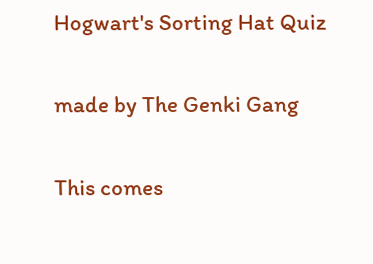Hogwart's Sorting Hat Quiz

made by The Genki Gang

This comes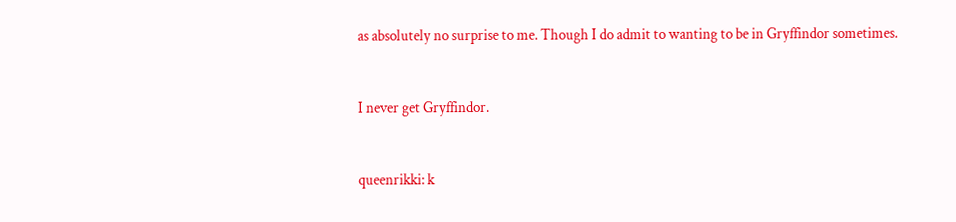as absolutely no surprise to me. Though I do admit to wanting to be in Gryffindor sometimes.


I never get Gryffindor.


queenrikki: k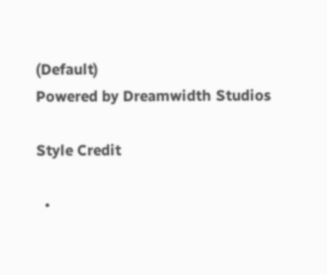(Default)
Powered by Dreamwidth Studios

Style Credit

  •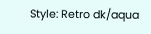Style: Retro dk/aqua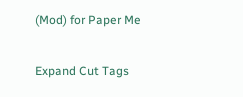(Mod) for Paper Me

Expand Cut Tags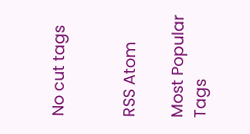No cut tags


RSS Atom

Most Popular Tags